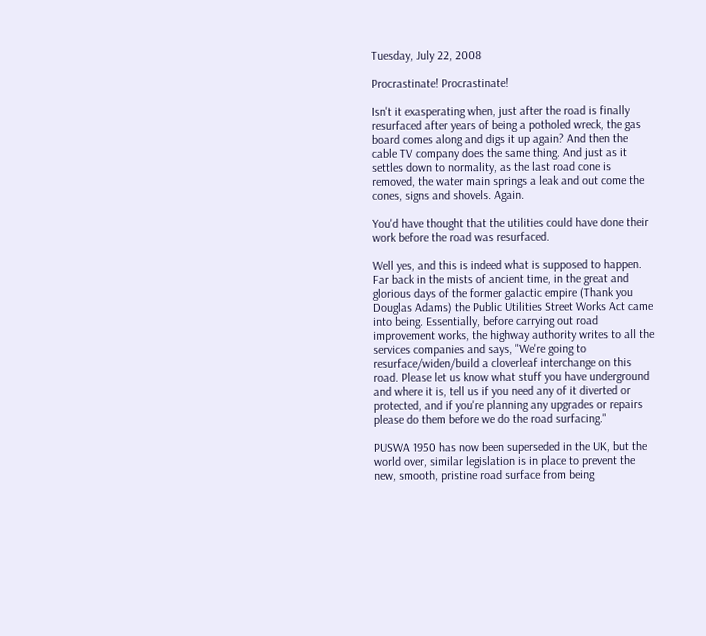Tuesday, July 22, 2008

Procrastinate! Procrastinate!

Isn't it exasperating when, just after the road is finally resurfaced after years of being a potholed wreck, the gas board comes along and digs it up again? And then the cable TV company does the same thing. And just as it settles down to normality, as the last road cone is removed, the water main springs a leak and out come the cones, signs and shovels. Again.

You'd have thought that the utilities could have done their work before the road was resurfaced.

Well yes, and this is indeed what is supposed to happen. Far back in the mists of ancient time, in the great and glorious days of the former galactic empire (Thank you Douglas Adams) the Public Utilities Street Works Act came into being. Essentially, before carrying out road improvement works, the highway authority writes to all the services companies and says, "We're going to resurface/widen/build a cloverleaf interchange on this road. Please let us know what stuff you have underground and where it is, tell us if you need any of it diverted or protected, and if you're planning any upgrades or repairs please do them before we do the road surfacing."

PUSWA 1950 has now been superseded in the UK, but the world over, similar legislation is in place to prevent the new, smooth, pristine road surface from being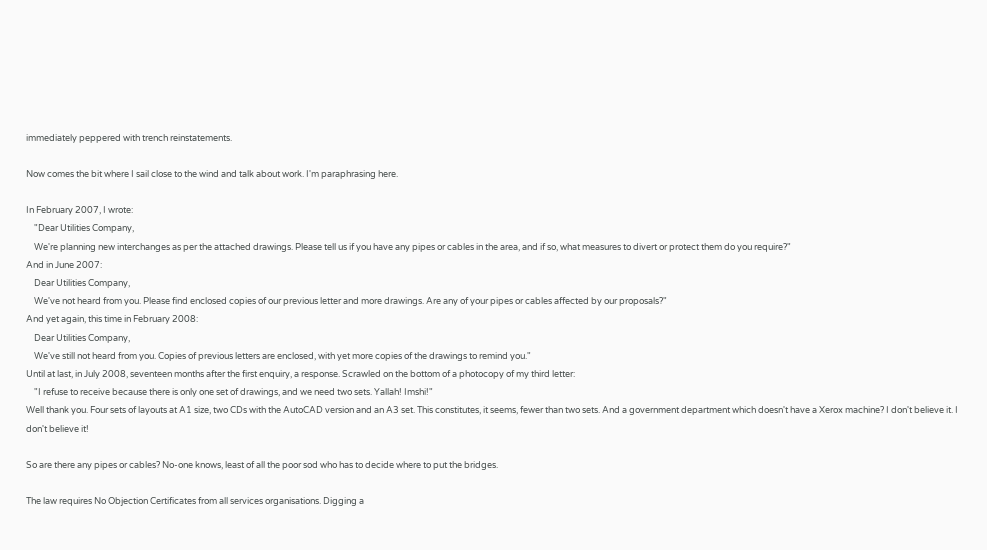immediately peppered with trench reinstatements.

Now comes the bit where I sail close to the wind and talk about work. I'm paraphrasing here.

In February 2007, I wrote:
    "Dear Utilities Company,
    We're planning new interchanges as per the attached drawings. Please tell us if you have any pipes or cables in the area, and if so, what measures to divert or protect them do you require?"
And in June 2007:
    Dear Utilities Company,
    We've not heard from you. Please find enclosed copies of our previous letter and more drawings. Are any of your pipes or cables affected by our proposals?"
And yet again, this time in February 2008:
    Dear Utilities Company,
    We've still not heard from you. Copies of previous letters are enclosed, with yet more copies of the drawings to remind you."
Until at last, in July 2008, seventeen months after the first enquiry, a response. Scrawled on the bottom of a photocopy of my third letter:
    "I refuse to receive because there is only one set of drawings, and we need two sets. Yallah! Imshi!"
Well thank you. Four sets of layouts at A1 size, two CDs with the AutoCAD version and an A3 set. This constitutes, it seems, fewer than two sets. And a government department which doesn't have a Xerox machine? I don't believe it. I don't believe it!

So are there any pipes or cables? No-one knows, least of all the poor sod who has to decide where to put the bridges.

The law requires No Objection Certificates from all services organisations. Digging a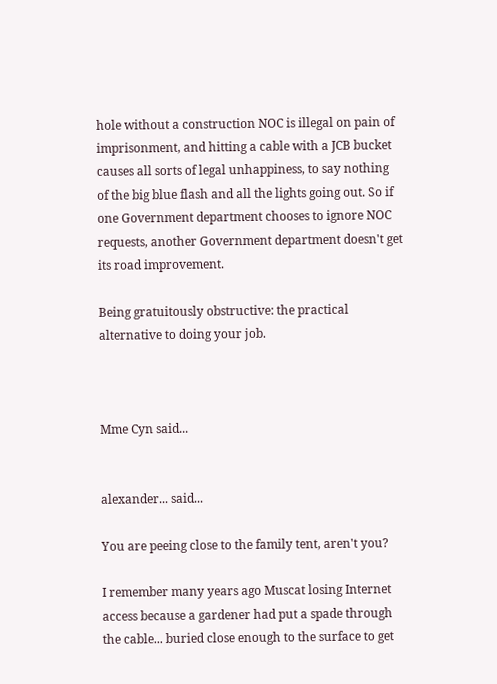hole without a construction NOC is illegal on pain of imprisonment, and hitting a cable with a JCB bucket causes all sorts of legal unhappiness, to say nothing of the big blue flash and all the lights going out. So if one Government department chooses to ignore NOC requests, another Government department doesn't get its road improvement.

Being gratuitously obstructive: the practical alternative to doing your job.



Mme Cyn said...


alexander... said...

You are peeing close to the family tent, aren't you?

I remember many years ago Muscat losing Internet access because a gardener had put a spade through the cable... buried close enough to the surface to get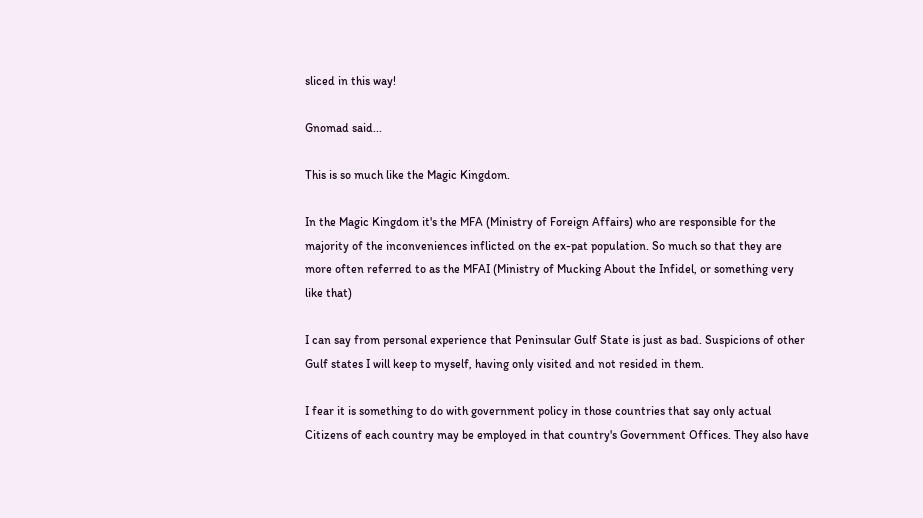sliced in this way!

Gnomad said...

This is so much like the Magic Kingdom.

In the Magic Kingdom it's the MFA (Ministry of Foreign Affairs) who are responsible for the majority of the inconveniences inflicted on the ex-pat population. So much so that they are more often referred to as the MFAI (Ministry of Mucking About the Infidel, or something very like that)

I can say from personal experience that Peninsular Gulf State is just as bad. Suspicions of other Gulf states I will keep to myself, having only visited and not resided in them.

I fear it is something to do with government policy in those countries that say only actual Citizens of each country may be employed in that country's Government Offices. They also have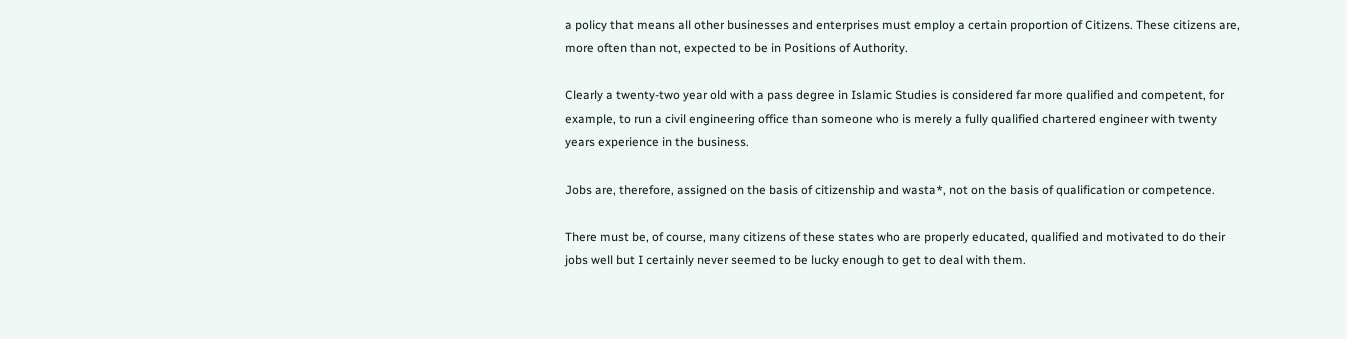a policy that means all other businesses and enterprises must employ a certain proportion of Citizens. These citizens are, more often than not, expected to be in Positions of Authority.

Clearly a twenty-two year old with a pass degree in Islamic Studies is considered far more qualified and competent, for example, to run a civil engineering office than someone who is merely a fully qualified chartered engineer with twenty years experience in the business.

Jobs are, therefore, assigned on the basis of citizenship and wasta*, not on the basis of qualification or competence.

There must be, of course, many citizens of these states who are properly educated, qualified and motivated to do their jobs well but I certainly never seemed to be lucky enough to get to deal with them.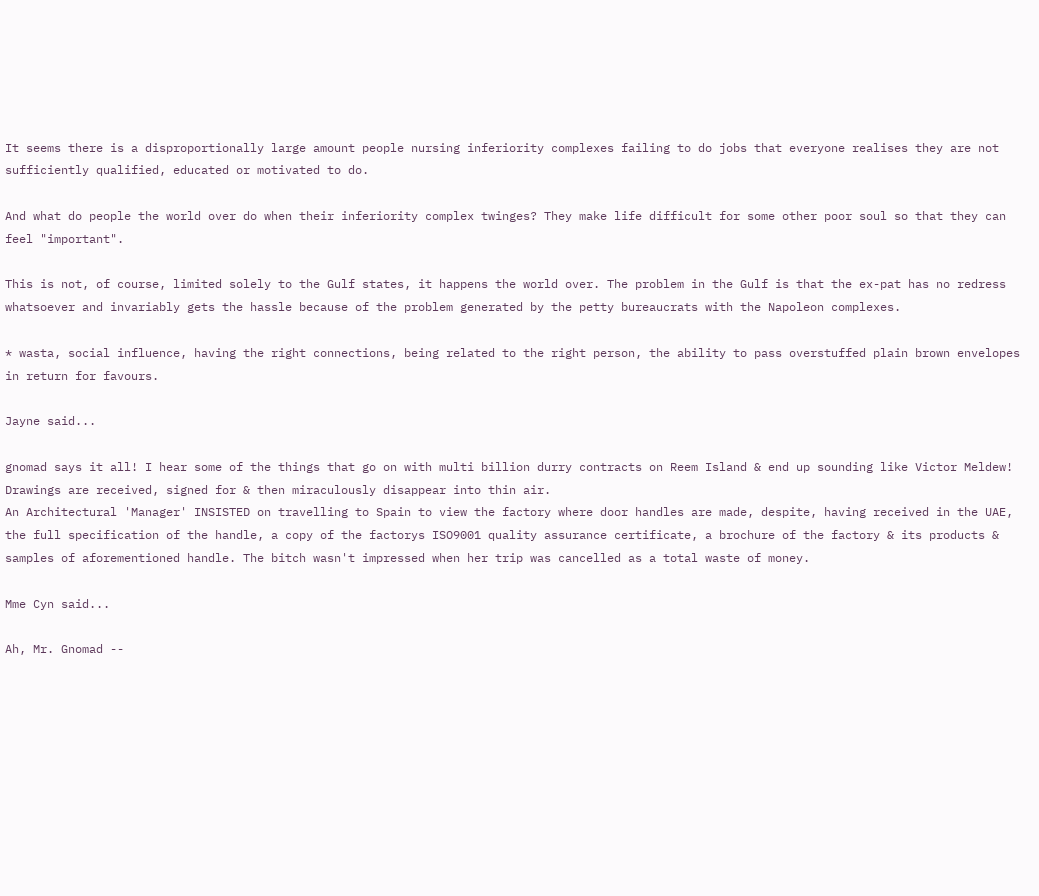It seems there is a disproportionally large amount people nursing inferiority complexes failing to do jobs that everyone realises they are not sufficiently qualified, educated or motivated to do.

And what do people the world over do when their inferiority complex twinges? They make life difficult for some other poor soul so that they can feel "important".

This is not, of course, limited solely to the Gulf states, it happens the world over. The problem in the Gulf is that the ex-pat has no redress whatsoever and invariably gets the hassle because of the problem generated by the petty bureaucrats with the Napoleon complexes.

* wasta, social influence, having the right connections, being related to the right person, the ability to pass overstuffed plain brown envelopes in return for favours.

Jayne said...

gnomad says it all! I hear some of the things that go on with multi billion durry contracts on Reem Island & end up sounding like Victor Meldew! Drawings are received, signed for & then miraculously disappear into thin air.
An Architectural 'Manager' INSISTED on travelling to Spain to view the factory where door handles are made, despite, having received in the UAE, the full specification of the handle, a copy of the factorys ISO9001 quality assurance certificate, a brochure of the factory & its products & samples of aforementioned handle. The bitch wasn't impressed when her trip was cancelled as a total waste of money.

Mme Cyn said...

Ah, Mr. Gnomad --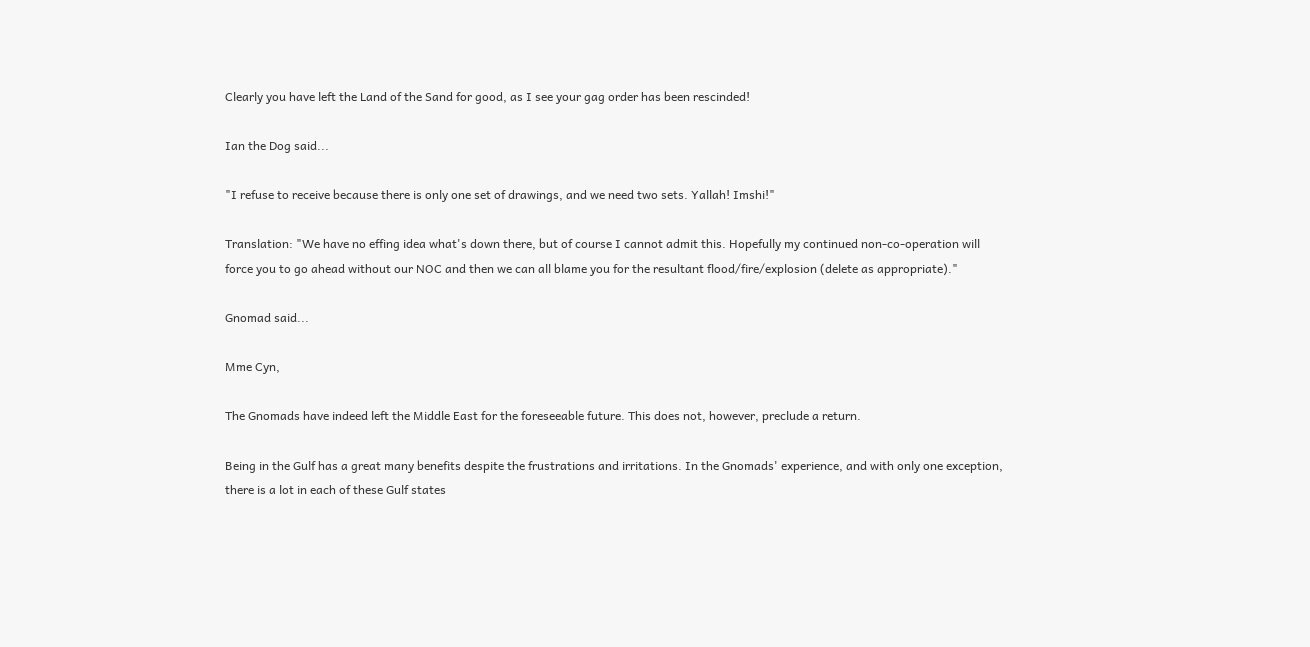Clearly you have left the Land of the Sand for good, as I see your gag order has been rescinded!

Ian the Dog said...

"I refuse to receive because there is only one set of drawings, and we need two sets. Yallah! Imshi!"

Translation: "We have no effing idea what's down there, but of course I cannot admit this. Hopefully my continued non-co-operation will force you to go ahead without our NOC and then we can all blame you for the resultant flood/fire/explosion (delete as appropriate)."

Gnomad said...

Mme Cyn,

The Gnomads have indeed left the Middle East for the foreseeable future. This does not, however, preclude a return.

Being in the Gulf has a great many benefits despite the frustrations and irritations. In the Gnomads' experience, and with only one exception, there is a lot in each of these Gulf states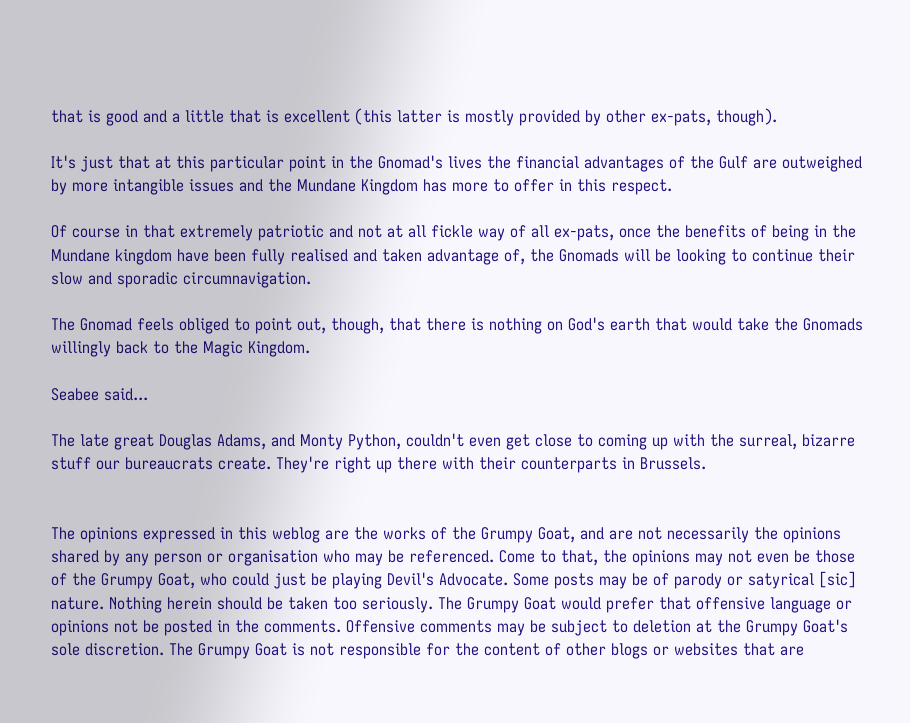that is good and a little that is excellent (this latter is mostly provided by other ex-pats, though).

It's just that at this particular point in the Gnomad's lives the financial advantages of the Gulf are outweighed by more intangible issues and the Mundane Kingdom has more to offer in this respect.

Of course in that extremely patriotic and not at all fickle way of all ex-pats, once the benefits of being in the Mundane kingdom have been fully realised and taken advantage of, the Gnomads will be looking to continue their slow and sporadic circumnavigation.

The Gnomad feels obliged to point out, though, that there is nothing on God's earth that would take the Gnomads willingly back to the Magic Kingdom.

Seabee said...

The late great Douglas Adams, and Monty Python, couldn't even get close to coming up with the surreal, bizarre stuff our bureaucrats create. They're right up there with their counterparts in Brussels.


The opinions expressed in this weblog are the works of the Grumpy Goat, and are not necessarily the opinions shared by any person or organisation who may be referenced. Come to that, the opinions may not even be those of the Grumpy Goat, who could just be playing Devil's Advocate. Some posts may be of parody or satyrical [sic] nature. Nothing herein should be taken too seriously. The Grumpy Goat would prefer that offensive language or opinions not be posted in the comments. Offensive comments may be subject to deletion at the Grumpy Goat's sole discretion. The Grumpy Goat is not responsible for the content of other blogs or websites that are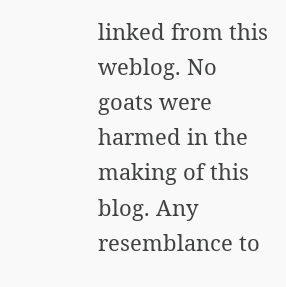linked from this weblog. No goats were harmed in the making of this blog. Any resemblance to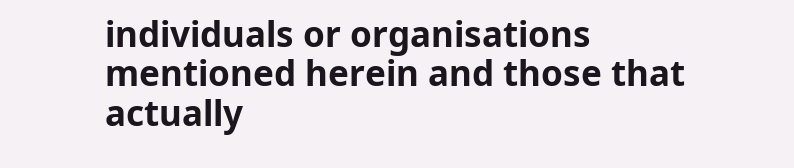individuals or organisations mentioned herein and those that actually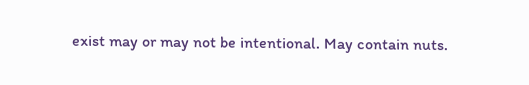exist may or may not be intentional. May contain nuts.